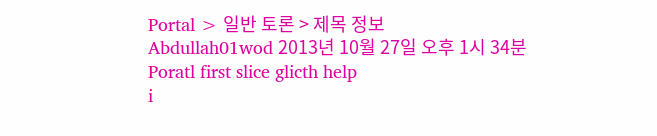Portal > 일반 토론 > 제목 정보
Abdullah01wod 2013년 10월 27일 오후 1시 34분
Poratl first slice glicth help
i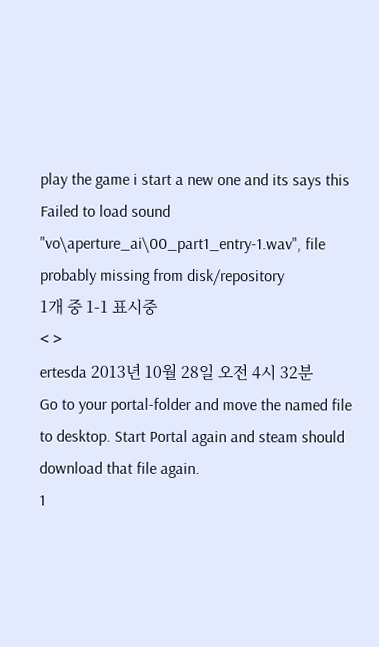play the game i start a new one and its says this
Failed to load sound "vo\aperture_ai\00_part1_entry-1.wav", file probably missing from disk/repository
1개 중 1-1 표시중
< >
ertesda 2013년 10월 28일 오전 4시 32분
Go to your portal-folder and move the named file to desktop. Start Portal again and steam should download that file again.
1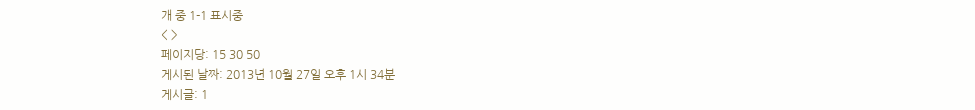개 중 1-1 표시중
< >
페이지당: 15 30 50
게시된 날짜: 2013년 10월 27일 오후 1시 34분
게시글: 1